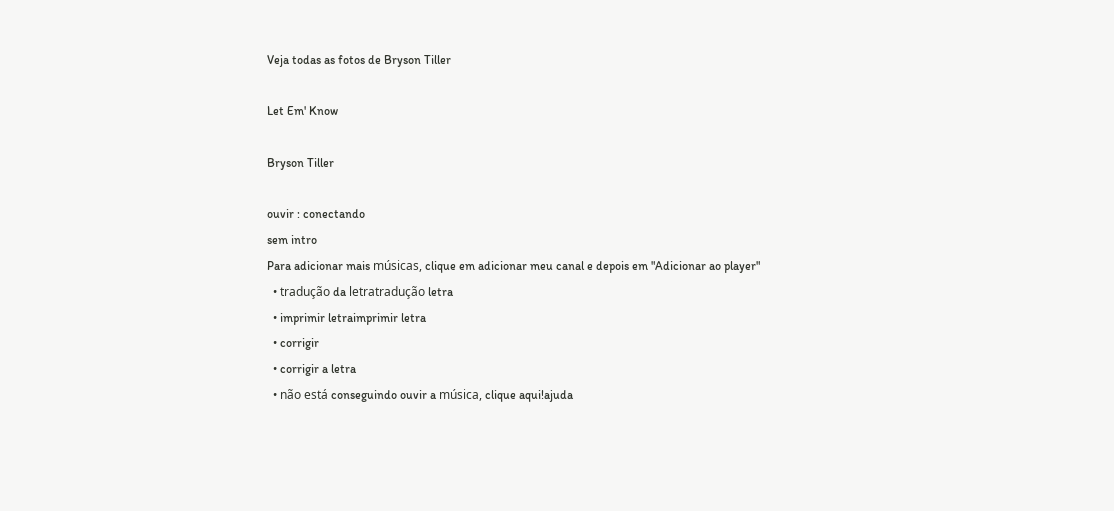Veja todas as fotos de Bryson Tiller

Let Em' Know

Bryson Tiller

ouvir : conectando
sem intro
Para adicionar mais músicas, clique em adicionar meu canal e depois em "Adicionar ao player"
  • tradução da letratradução letra
  • imprimir letraimprimir letra
  • corrigir
  • corrigir a letra
  • não está conseguindo ouvir a música, clique aqui!ajuda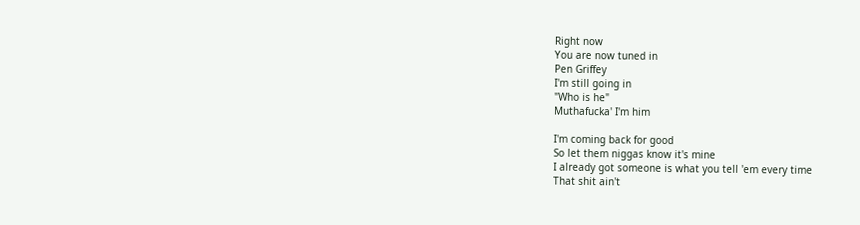Right now
You are now tuned in
Pen Griffey
I'm still going in
"Who is he"
Muthafucka' I'm him

I'm coming back for good
So let them niggas know it's mine
I already got someone is what you tell 'em every time
That shit ain't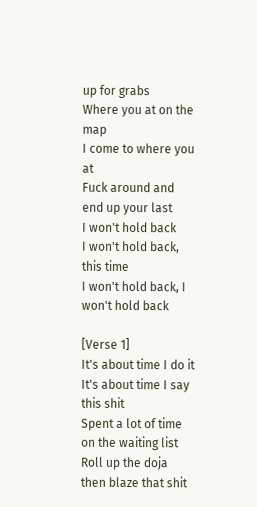up for grabs
Where you at on the map
I come to where you at
Fuck around and end up your last
I won't hold back
I won't hold back, this time
I won't hold back, I won't hold back

[Verse 1]
It's about time I do it
It's about time I say this shit
Spent a lot of time on the waiting list
Roll up the doja then blaze that shit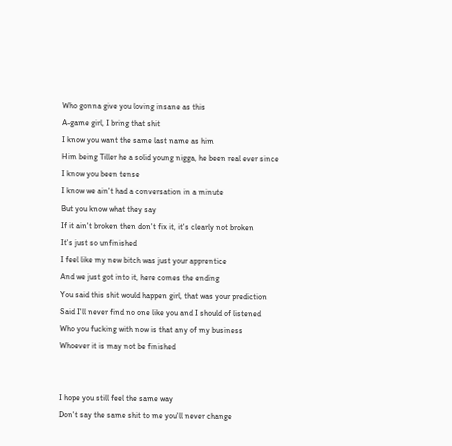Who gonna give you loving insane as this
A-game girl, I bring that shit
I know you want the same last name as him
Him being Tiller he a solid young nigga, he been real ever since
I know you been tense
I know we ain't had a conversation in a minute
But you know what they say
If it ain't broken then don't fix it, it's clearly not broken
It's just so unfinished
I feel like my new bitch was just your apprentice
And we just got into it, here comes the ending
You said this shit would happen girl, that was your prediction
Said I'll never find no one like you and I should of listened
Who you fucking with now is that any of my business
Whoever it is may not be finished


I hope you still feel the same way
Don't say the same shit to me you'll never change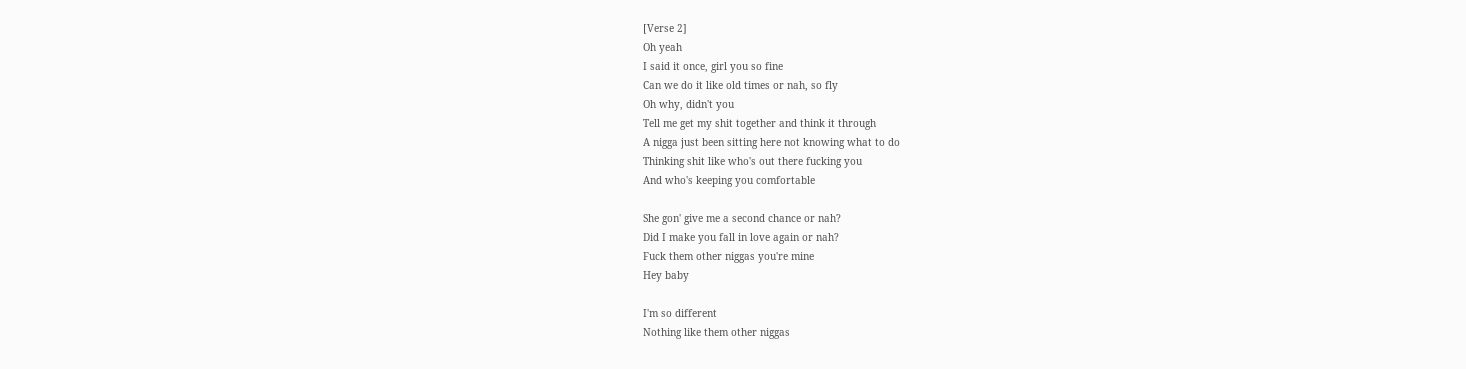[Verse 2]
Oh yeah
I said it once, girl you so fine
Can we do it like old times or nah, so fly
Oh why, didn't you
Tell me get my shit together and think it through
A nigga just been sitting here not knowing what to do
Thinking shit like who's out there fucking you
And who's keeping you comfortable

She gon' give me a second chance or nah?
Did I make you fall in love again or nah?
Fuck them other niggas you're mine
Hey baby

I'm so different
Nothing like them other niggas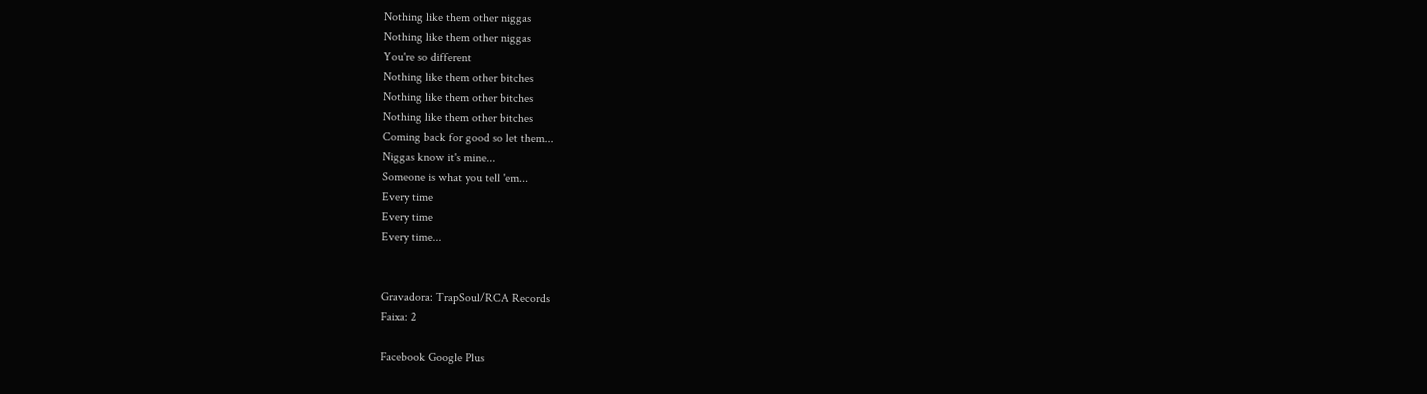Nothing like them other niggas
Nothing like them other niggas
You're so different
Nothing like them other bitches
Nothing like them other bitches
Nothing like them other bitches
Coming back for good so let them...
Niggas know it's mine...
Someone is what you tell 'em...
Every time
Every time
Every time...


Gravadora: TrapSoul/RCA Records
Faixa: 2

Facebook Google Plus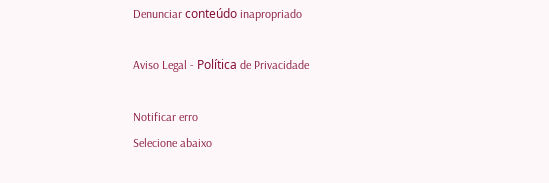Denunciar conteúdo inapropriado

Aviso Legal - Política de Privacidade

Notificar erro
Selecione abaixo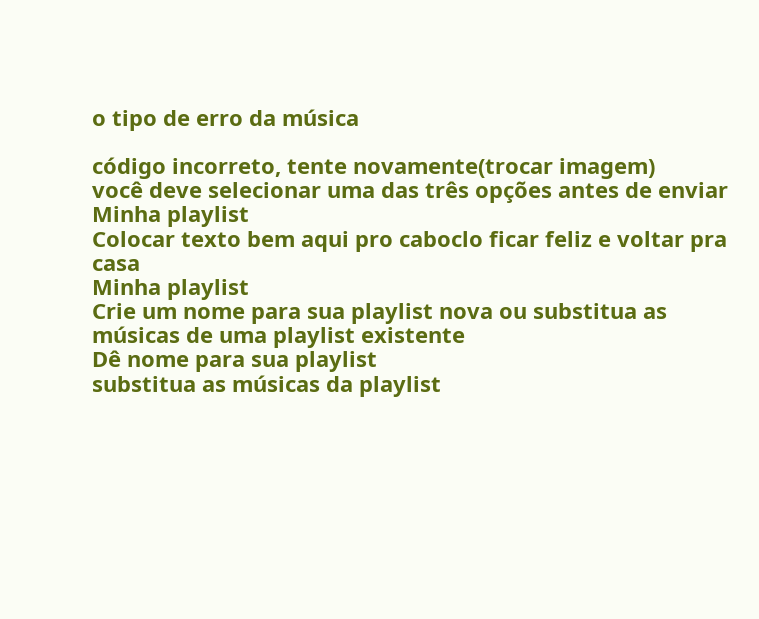o tipo de erro da música

código incorreto, tente novamente(trocar imagem)
você deve selecionar uma das três opções antes de enviar
Minha playlist
Colocar texto bem aqui pro caboclo ficar feliz e voltar pra casa
Minha playlist
Crie um nome para sua playlist nova ou substitua as músicas de uma playlist existente
Dê nome para sua playlist
substitua as músicas da playlist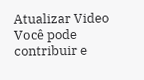Atualizar Video
Você pode contribuir e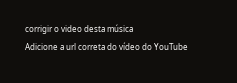corrigir o video desta música
Adicione a url correta do vídeo do YouTube